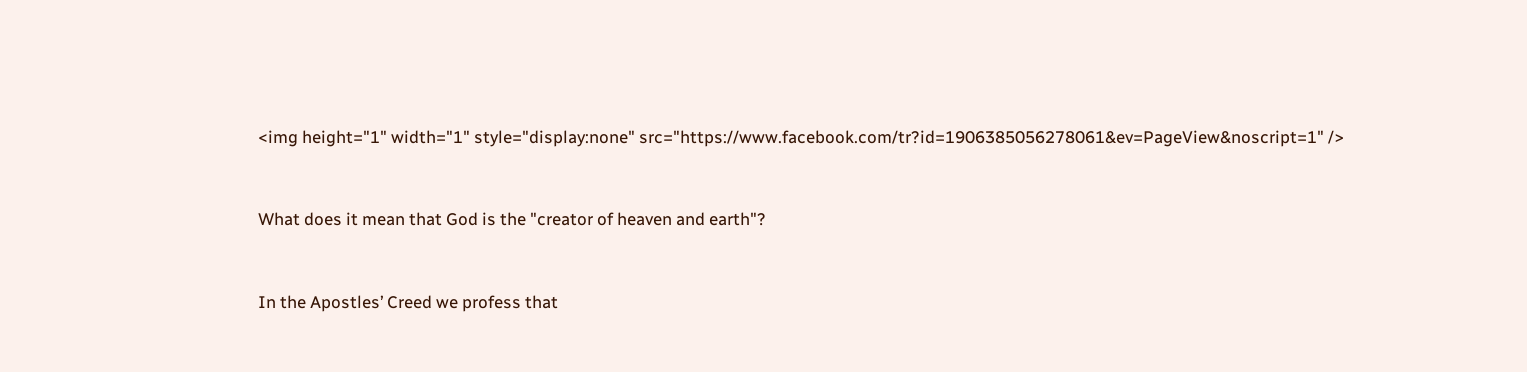<img height="1" width="1" style="display:none" src="https://www.facebook.com/tr?id=1906385056278061&ev=PageView&noscript=1" />


What does it mean that God is the "creator of heaven and earth"?


In the Apostles’ Creed we profess that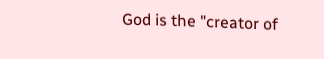God is the "creator of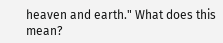heaven and earth." What does this mean?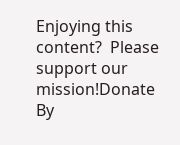Enjoying this content?  Please support our mission!Donate
By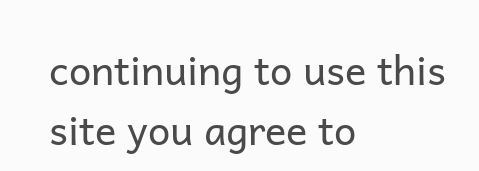continuing to use this site you agree to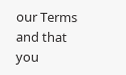our Terms and that you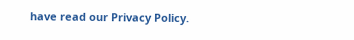have read our Privacy Policy.